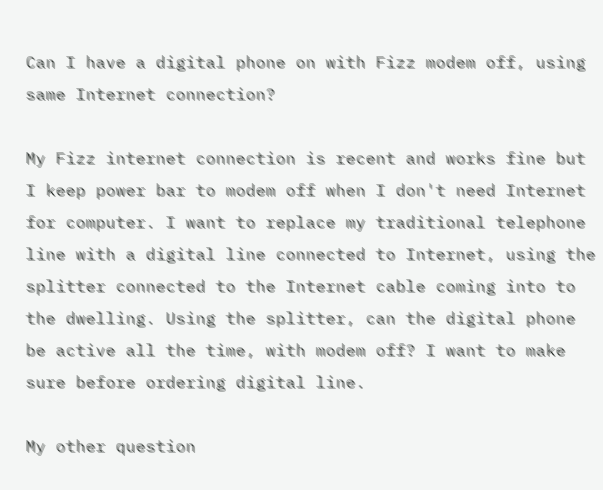Can I have a digital phone on with Fizz modem off, using same Internet connection?

My Fizz internet connection is recent and works fine but I keep power bar to modem off when I don't need Internet for computer. I want to replace my traditional telephone line with a digital line connected to Internet, using the splitter connected to the Internet cable coming into to the dwelling. Using the splitter, can the digital phone be active all the time, with modem off? I want to make sure before ordering digital line.

My other question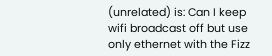(unrelated) is: Can I keep wifi broadcast off but use only ethernet with the Fizz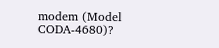modem (Model CODA-4680)?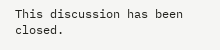This discussion has been closed.